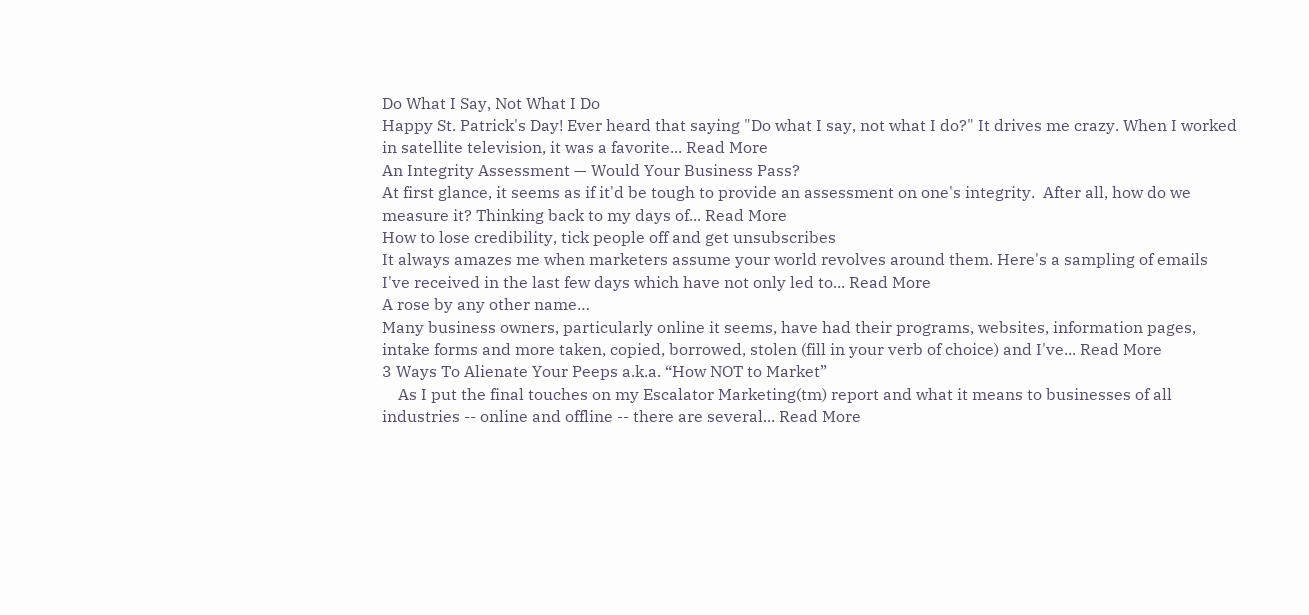Do What I Say, Not What I Do
Happy St. Patrick's Day! Ever heard that saying "Do what I say, not what I do?" It drives me crazy. When I worked in satellite television, it was a favorite... Read More
An Integrity Assessment — Would Your Business Pass?
At first glance, it seems as if it'd be tough to provide an assessment on one's integrity.  After all, how do we measure it? Thinking back to my days of... Read More
How to lose credibility, tick people off and get unsubscribes
It always amazes me when marketers assume your world revolves around them. Here's a sampling of emails I've received in the last few days which have not only led to... Read More
A rose by any other name…
Many business owners, particularly online it seems, have had their programs, websites, information pages, intake forms and more taken, copied, borrowed, stolen (fill in your verb of choice) and I've... Read More
3 Ways To Alienate Your Peeps a.k.a. “How NOT to Market”
    As I put the final touches on my Escalator Marketing(tm) report and what it means to businesses of all industries -- online and offline -- there are several... Read More